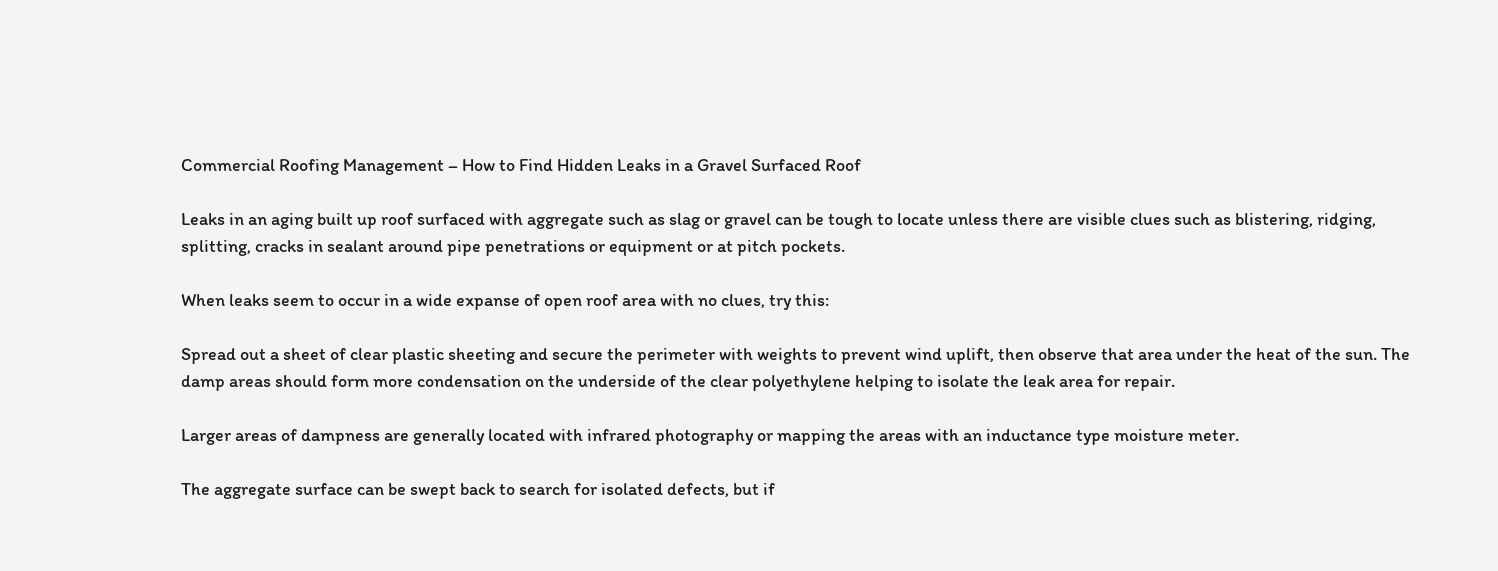Commercial Roofing Management – How to Find Hidden Leaks in a Gravel Surfaced Roof

Leaks in an aging built up roof surfaced with aggregate such as slag or gravel can be tough to locate unless there are visible clues such as blistering, ridging, splitting, cracks in sealant around pipe penetrations or equipment or at pitch pockets.

When leaks seem to occur in a wide expanse of open roof area with no clues, try this:

Spread out a sheet of clear plastic sheeting and secure the perimeter with weights to prevent wind uplift, then observe that area under the heat of the sun. The damp areas should form more condensation on the underside of the clear polyethylene helping to isolate the leak area for repair.

Larger areas of dampness are generally located with infrared photography or mapping the areas with an inductance type moisture meter.

The aggregate surface can be swept back to search for isolated defects, but if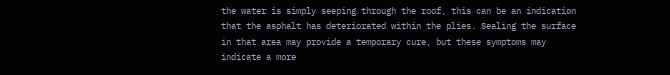the water is simply seeping through the roof, this can be an indication that the asphalt has deteriorated within the plies. Sealing the surface in that area may provide a temporary cure, but these symptoms may indicate a more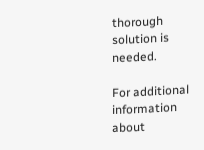thorough solution is needed.

For additional information about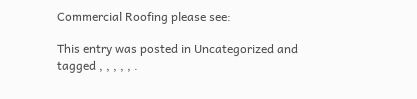Commercial Roofing please see:

This entry was posted in Uncategorized and tagged , , , , , .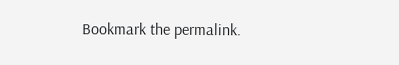Bookmark the permalink.